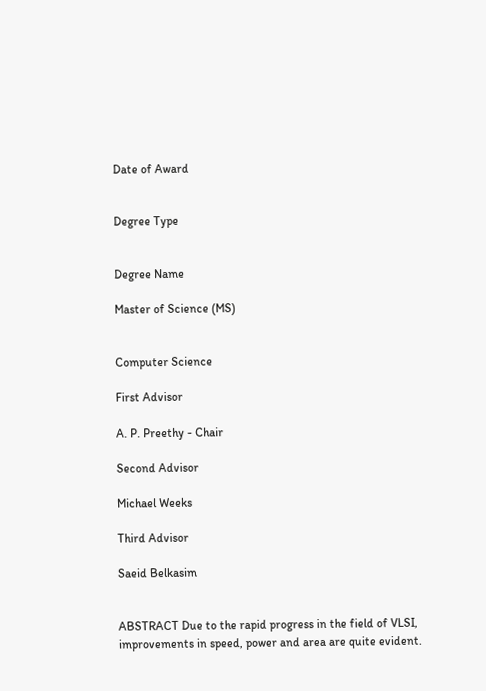Date of Award


Degree Type


Degree Name

Master of Science (MS)


Computer Science

First Advisor

A. P. Preethy - Chair

Second Advisor

Michael Weeks

Third Advisor

Saeid Belkasim


ABSTRACT Due to the rapid progress in the field of VLSI, improvements in speed, power and area are quite evident.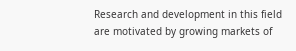Research and development in this field are motivated by growing markets of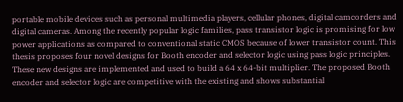portable mobile devices such as personal multimedia players, cellular phones, digital camcorders and digital cameras. Among the recently popular logic families, pass transistor logic is promising for low power applications as compared to conventional static CMOS because of lower transistor count. This thesis proposes four novel designs for Booth encoder and selector logic using pass logic principles. These new designs are implemented and used to build a 64 x 64-bit multiplier. The proposed Booth encoder and selector logic are competitive with the existing and shows substantial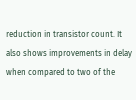reduction in transistor count. It also shows improvements in delay when compared to two of the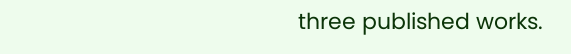three published works.